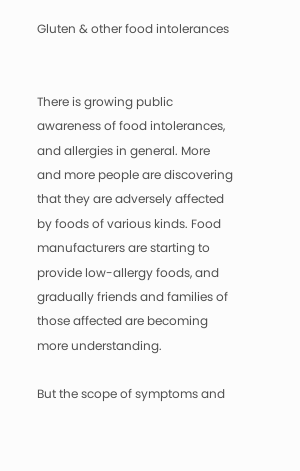Gluten & other food intolerances


There is growing public awareness of food intolerances, and allergies in general. More and more people are discovering that they are adversely affected by foods of various kinds. Food manufacturers are starting to provide low-allergy foods, and gradually friends and families of those affected are becoming more understanding.

But the scope of symptoms and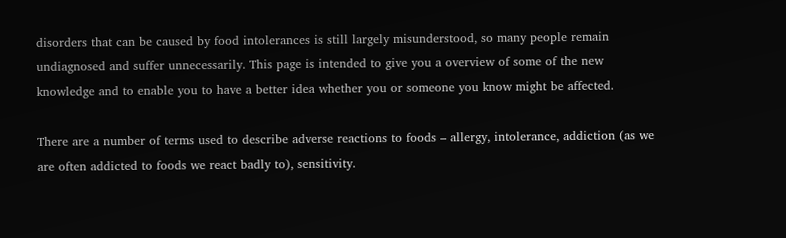disorders that can be caused by food intolerances is still largely misunderstood, so many people remain undiagnosed and suffer unnecessarily. This page is intended to give you a overview of some of the new knowledge and to enable you to have a better idea whether you or someone you know might be affected.

There are a number of terms used to describe adverse reactions to foods – allergy, intolerance, addiction (as we are often addicted to foods we react badly to), sensitivity.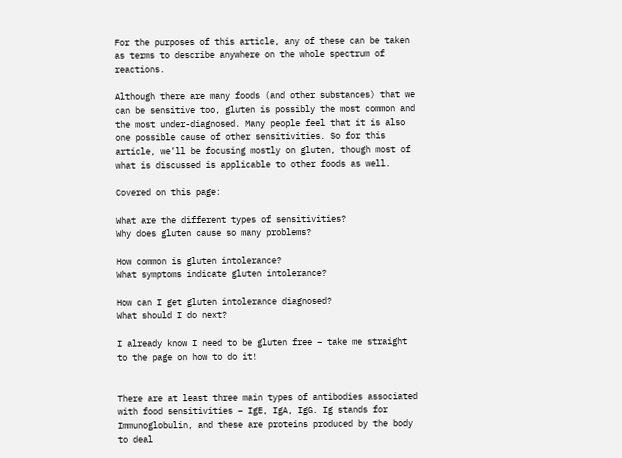For the purposes of this article, any of these can be taken as terms to describe anywhere on the whole spectrum of reactions.

Although there are many foods (and other substances) that we can be sensitive too, gluten is possibly the most common and the most under-diagnosed. Many people feel that it is also one possible cause of other sensitivities. So for this article, we’ll be focusing mostly on gluten, though most of what is discussed is applicable to other foods as well.

Covered on this page:

What are the different types of sensitivities?
Why does gluten cause so many problems?

How common is gluten intolerance?
What symptoms indicate gluten intolerance?

How can I get gluten intolerance diagnosed?
What should I do next?

I already know I need to be gluten free – take me straight to the page on how to do it!


There are at least three main types of antibodies associated with food sensitivities – IgE, IgA, IgG. Ig stands for Immunoglobulin, and these are proteins produced by the body to deal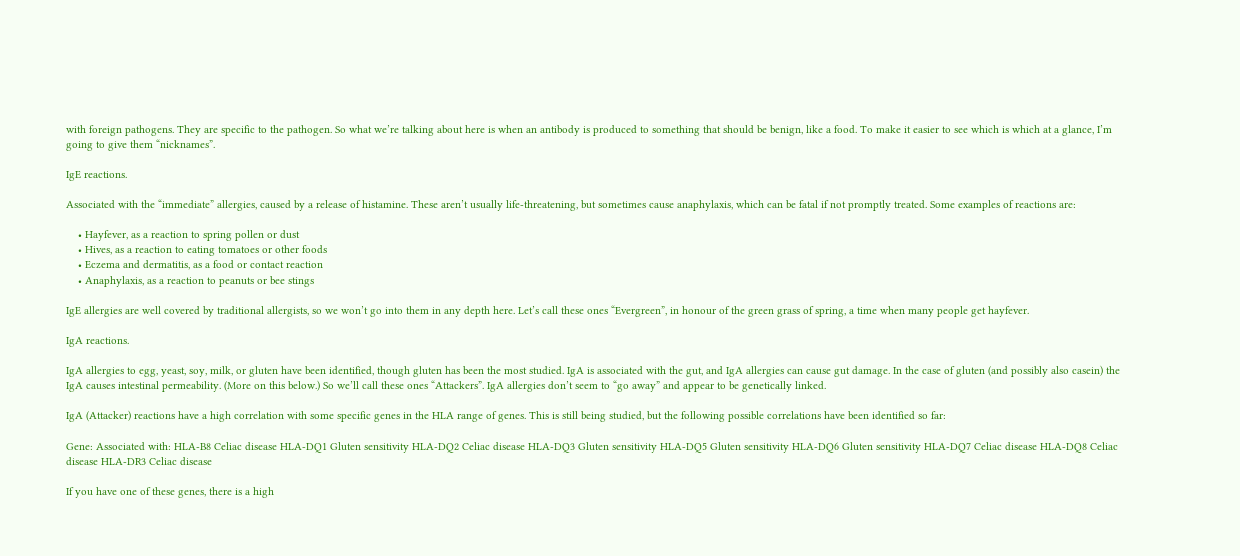with foreign pathogens. They are specific to the pathogen. So what we’re talking about here is when an antibody is produced to something that should be benign, like a food. To make it easier to see which is which at a glance, I’m going to give them “nicknames”.

IgE reactions.

Associated with the “immediate” allergies, caused by a release of histamine. These aren’t usually life-threatening, but sometimes cause anaphylaxis, which can be fatal if not promptly treated. Some examples of reactions are:

    • Hayfever, as a reaction to spring pollen or dust
    • Hives, as a reaction to eating tomatoes or other foods
    • Eczema and dermatitis, as a food or contact reaction
    • Anaphylaxis, as a reaction to peanuts or bee stings

IgE allergies are well covered by traditional allergists, so we won’t go into them in any depth here. Let’s call these ones “Evergreen”, in honour of the green grass of spring, a time when many people get hayfever.

IgA reactions.

IgA allergies to egg, yeast, soy, milk, or gluten have been identified, though gluten has been the most studied. IgA is associated with the gut, and IgA allergies can cause gut damage. In the case of gluten (and possibly also casein) the IgA causes intestinal permeability. (More on this below.) So we’ll call these ones “Attackers”. IgA allergies don’t seem to “go away” and appear to be genetically linked.

IgA (Attacker) reactions have a high correlation with some specific genes in the HLA range of genes. This is still being studied, but the following possible correlations have been identified so far:

Gene: Associated with: HLA-B8 Celiac disease HLA-DQ1 Gluten sensitivity HLA-DQ2 Celiac disease HLA-DQ3 Gluten sensitivity HLA-DQ5 Gluten sensitivity HLA-DQ6 Gluten sensitivity HLA-DQ7 Celiac disease HLA-DQ8 Celiac disease HLA-DR3 Celiac disease

If you have one of these genes, there is a high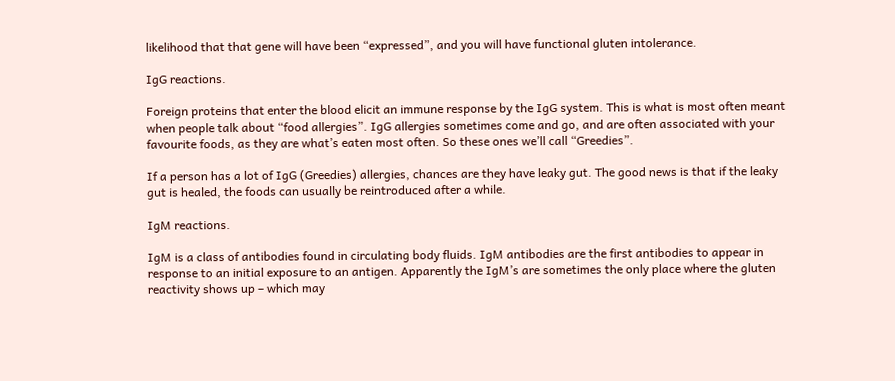likelihood that that gene will have been “expressed”, and you will have functional gluten intolerance.

IgG reactions.

Foreign proteins that enter the blood elicit an immune response by the IgG system. This is what is most often meant when people talk about “food allergies”. IgG allergies sometimes come and go, and are often associated with your favourite foods, as they are what’s eaten most often. So these ones we’ll call “Greedies”.

If a person has a lot of IgG (Greedies) allergies, chances are they have leaky gut. The good news is that if the leaky gut is healed, the foods can usually be reintroduced after a while.

IgM reactions.

IgM is a class of antibodies found in circulating body fluids. IgM antibodies are the first antibodies to appear in response to an initial exposure to an antigen. Apparently the IgM’s are sometimes the only place where the gluten reactivity shows up – which may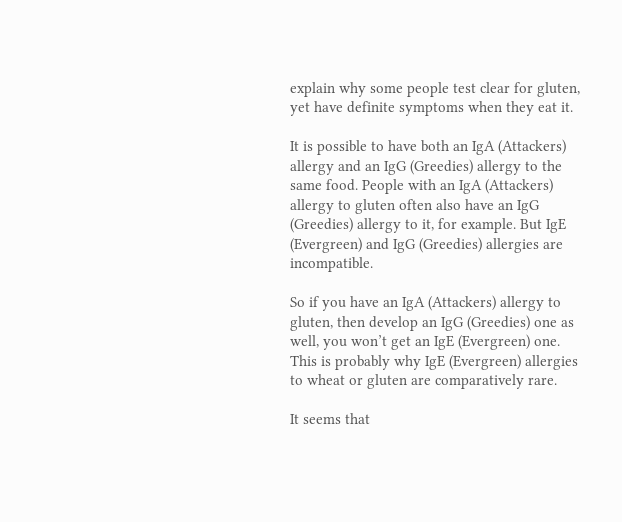explain why some people test clear for gluten, yet have definite symptoms when they eat it.

It is possible to have both an IgA (Attackers) allergy and an IgG (Greedies) allergy to the same food. People with an IgA (Attackers) allergy to gluten often also have an IgG (Greedies) allergy to it, for example. But IgE (Evergreen) and IgG (Greedies) allergies are incompatible.

So if you have an IgA (Attackers) allergy to gluten, then develop an IgG (Greedies) one as well, you won’t get an IgE (Evergreen) one. This is probably why IgE (Evergreen) allergies to wheat or gluten are comparatively rare.

It seems that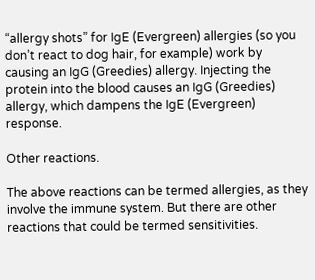“allergy shots” for IgE (Evergreen) allergies (so you don’t react to dog hair, for example) work by causing an IgG (Greedies) allergy. Injecting the protein into the blood causes an IgG (Greedies) allergy, which dampens the IgE (Evergreen) response.

Other reactions.

The above reactions can be termed allergies, as they involve the immune system. But there are other reactions that could be termed sensitivities.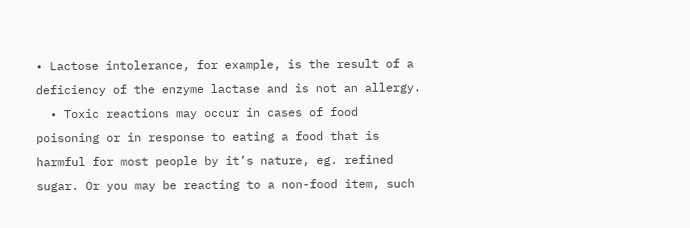• Lactose intolerance, for example, is the result of a deficiency of the enzyme lactase and is not an allergy.
  • Toxic reactions may occur in cases of food poisoning or in response to eating a food that is harmful for most people by it’s nature, eg. refined sugar. Or you may be reacting to a non-food item, such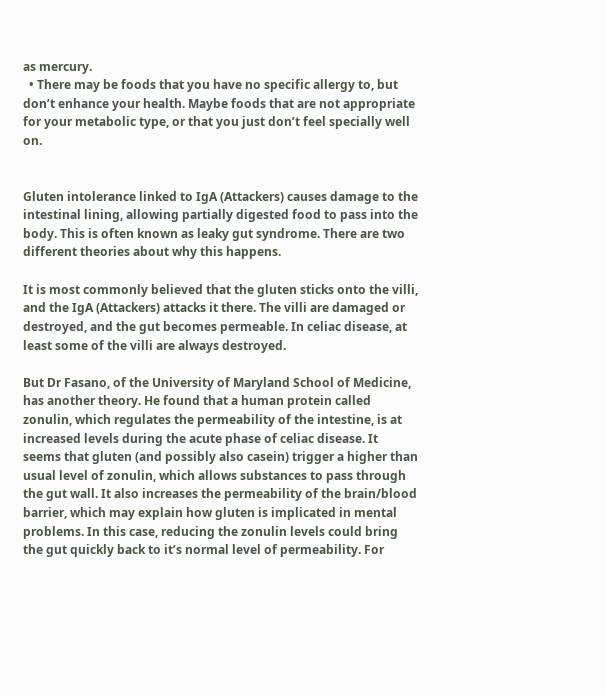as mercury.
  • There may be foods that you have no specific allergy to, but don’t enhance your health. Maybe foods that are not appropriate for your metabolic type, or that you just don’t feel specially well on.


Gluten intolerance linked to IgA (Attackers) causes damage to the intestinal lining, allowing partially digested food to pass into the body. This is often known as leaky gut syndrome. There are two different theories about why this happens.

It is most commonly believed that the gluten sticks onto the villi, and the IgA (Attackers) attacks it there. The villi are damaged or destroyed, and the gut becomes permeable. In celiac disease, at least some of the villi are always destroyed.

But Dr Fasano, of the University of Maryland School of Medicine, has another theory. He found that a human protein called zonulin, which regulates the permeability of the intestine, is at increased levels during the acute phase of celiac disease. It seems that gluten (and possibly also casein) trigger a higher than usual level of zonulin, which allows substances to pass through the gut wall. It also increases the permeability of the brain/blood barrier, which may explain how gluten is implicated in mental problems. In this case, reducing the zonulin levels could bring the gut quickly back to it’s normal level of permeability. For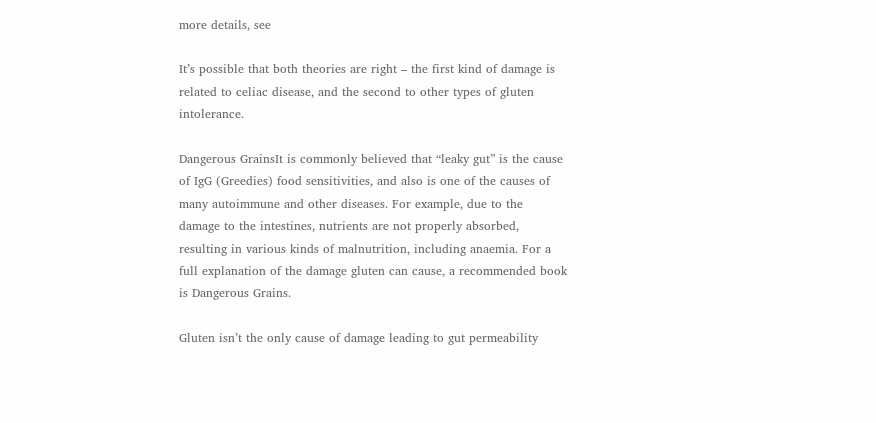more details, see

It’s possible that both theories are right – the first kind of damage is related to celiac disease, and the second to other types of gluten intolerance.

Dangerous GrainsIt is commonly believed that “leaky gut” is the cause of IgG (Greedies) food sensitivities, and also is one of the causes of many autoimmune and other diseases. For example, due to the damage to the intestines, nutrients are not properly absorbed, resulting in various kinds of malnutrition, including anaemia. For a full explanation of the damage gluten can cause, a recommended book is Dangerous Grains.

Gluten isn’t the only cause of damage leading to gut permeability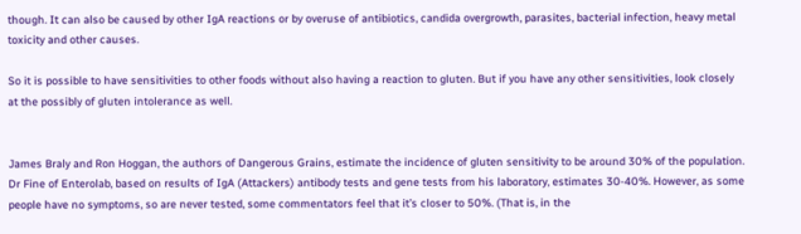though. It can also be caused by other IgA reactions or by overuse of antibiotics, candida overgrowth, parasites, bacterial infection, heavy metal toxicity and other causes.

So it is possible to have sensitivities to other foods without also having a reaction to gluten. But if you have any other sensitivities, look closely at the possibly of gluten intolerance as well.


James Braly and Ron Hoggan, the authors of Dangerous Grains, estimate the incidence of gluten sensitivity to be around 30% of the population. Dr Fine of Enterolab, based on results of IgA (Attackers) antibody tests and gene tests from his laboratory, estimates 30-40%. However, as some people have no symptoms, so are never tested, some commentators feel that it’s closer to 50%. (That is, in the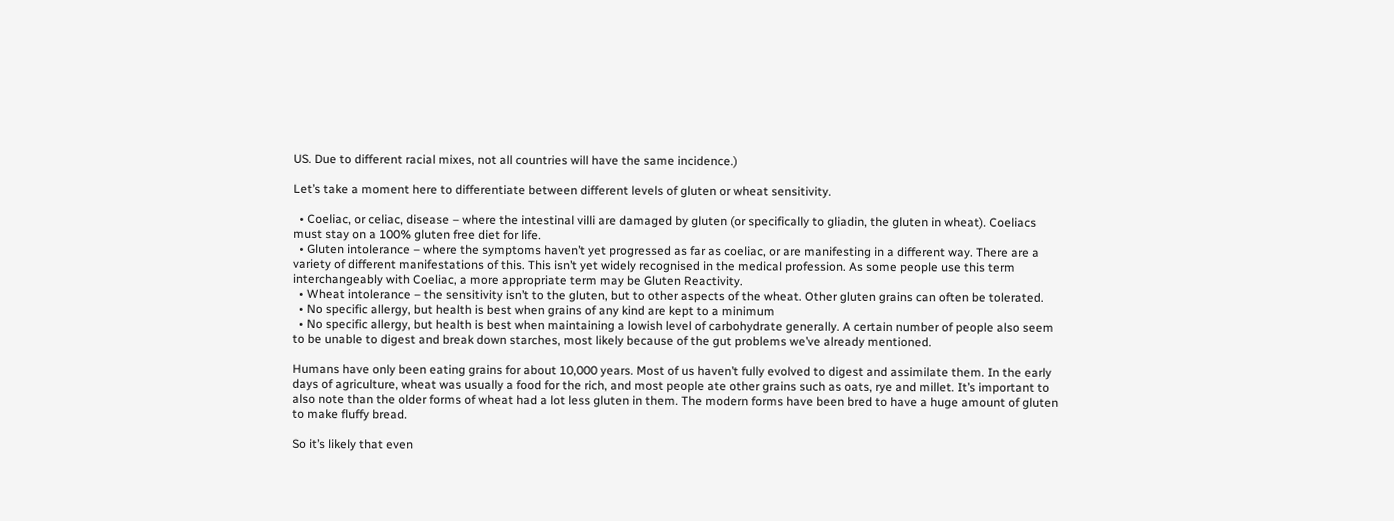US. Due to different racial mixes, not all countries will have the same incidence.)

Let’s take a moment here to differentiate between different levels of gluten or wheat sensitivity.

  • Coeliac, or celiac, disease – where the intestinal villi are damaged by gluten (or specifically to gliadin, the gluten in wheat). Coeliacs must stay on a 100% gluten free diet for life.
  • Gluten intolerance – where the symptoms haven’t yet progressed as far as coeliac, or are manifesting in a different way. There are a variety of different manifestations of this. This isn’t yet widely recognised in the medical profession. As some people use this term interchangeably with Coeliac, a more appropriate term may be Gluten Reactivity.
  • Wheat intolerance – the sensitivity isn’t to the gluten, but to other aspects of the wheat. Other gluten grains can often be tolerated.
  • No specific allergy, but health is best when grains of any kind are kept to a minimum
  • No specific allergy, but health is best when maintaining a lowish level of carbohydrate generally. A certain number of people also seem to be unable to digest and break down starches, most likely because of the gut problems we’ve already mentioned.

Humans have only been eating grains for about 10,000 years. Most of us haven’t fully evolved to digest and assimilate them. In the early days of agriculture, wheat was usually a food for the rich, and most people ate other grains such as oats, rye and millet. It’s important to also note than the older forms of wheat had a lot less gluten in them. The modern forms have been bred to have a huge amount of gluten to make fluffy bread.

So it’s likely that even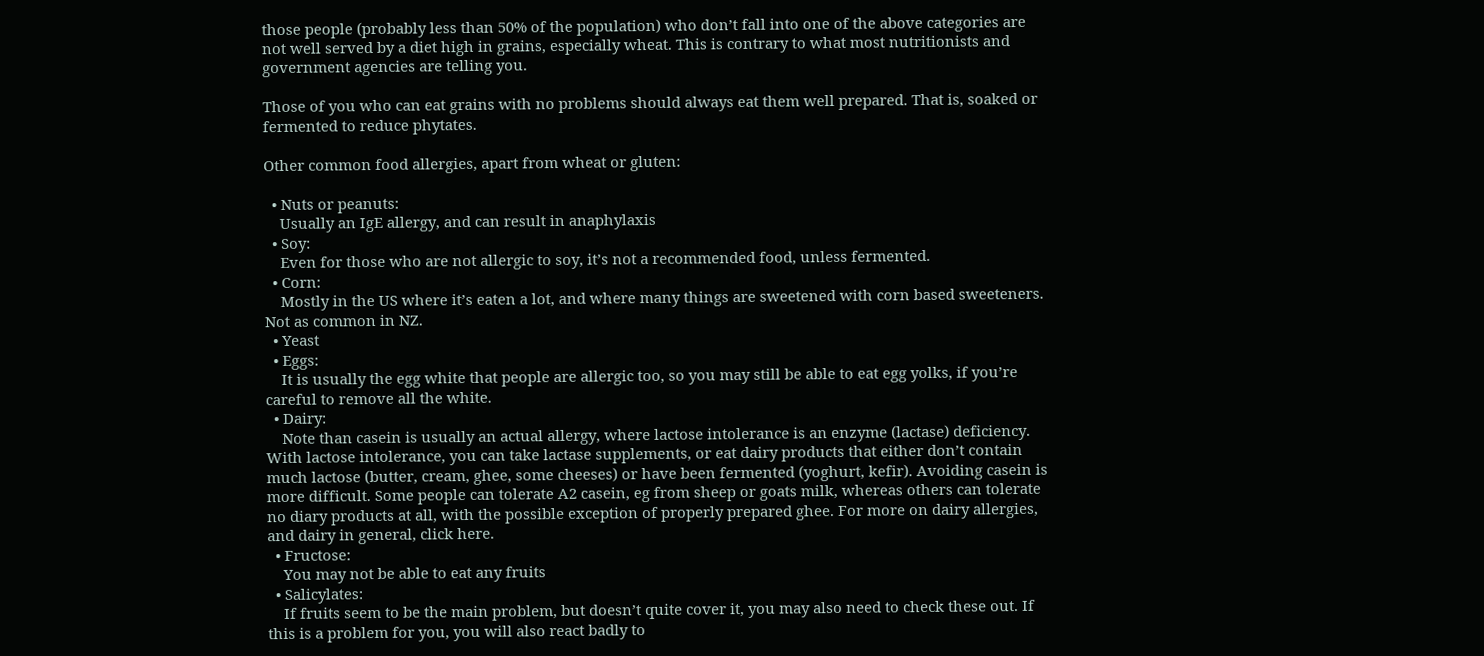those people (probably less than 50% of the population) who don’t fall into one of the above categories are not well served by a diet high in grains, especially wheat. This is contrary to what most nutritionists and government agencies are telling you.

Those of you who can eat grains with no problems should always eat them well prepared. That is, soaked or fermented to reduce phytates.

Other common food allergies, apart from wheat or gluten:

  • Nuts or peanuts:
    Usually an IgE allergy, and can result in anaphylaxis
  • Soy:
    Even for those who are not allergic to soy, it’s not a recommended food, unless fermented.
  • Corn:
    Mostly in the US where it’s eaten a lot, and where many things are sweetened with corn based sweeteners. Not as common in NZ.
  • Yeast
  • Eggs:
    It is usually the egg white that people are allergic too, so you may still be able to eat egg yolks, if you’re careful to remove all the white.
  • Dairy:
    Note than casein is usually an actual allergy, where lactose intolerance is an enzyme (lactase) deficiency. With lactose intolerance, you can take lactase supplements, or eat dairy products that either don’t contain much lactose (butter, cream, ghee, some cheeses) or have been fermented (yoghurt, kefir). Avoiding casein is more difficult. Some people can tolerate A2 casein, eg from sheep or goats milk, whereas others can tolerate no diary products at all, with the possible exception of properly prepared ghee. For more on dairy allergies, and dairy in general, click here.
  • Fructose:
    You may not be able to eat any fruits
  • Salicylates:
    If fruits seem to be the main problem, but doesn’t quite cover it, you may also need to check these out. If this is a problem for you, you will also react badly to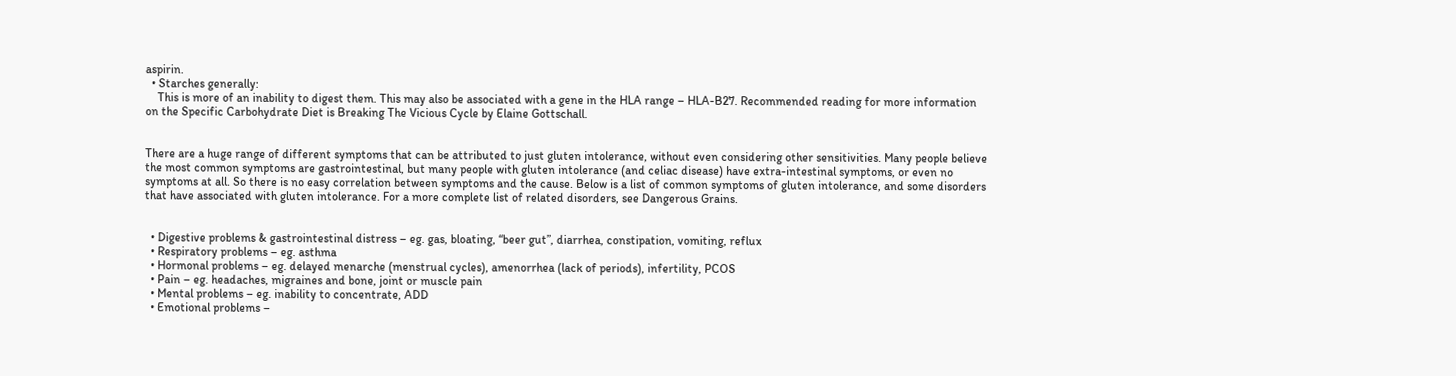aspirin.
  • Starches generally:
    This is more of an inability to digest them. This may also be associated with a gene in the HLA range – HLA-B27. Recommended reading for more information on the Specific Carbohydrate Diet is Breaking The Vicious Cycle by Elaine Gottschall.


There are a huge range of different symptoms that can be attributed to just gluten intolerance, without even considering other sensitivities. Many people believe the most common symptoms are gastrointestinal, but many people with gluten intolerance (and celiac disease) have extra-intestinal symptoms, or even no symptoms at all. So there is no easy correlation between symptoms and the cause. Below is a list of common symptoms of gluten intolerance, and some disorders that have associated with gluten intolerance. For a more complete list of related disorders, see Dangerous Grains.


  • Digestive problems & gastrointestinal distress – eg. gas, bloating, “beer gut”, diarrhea, constipation, vomiting, reflux
  • Respiratory problems – eg. asthma
  • Hormonal problems – eg. delayed menarche (menstrual cycles), amenorrhea (lack of periods), infertility, PCOS
  • Pain – eg. headaches, migraines and bone, joint or muscle pain
  • Mental problems – eg. inability to concentrate, ADD
  • Emotional problems –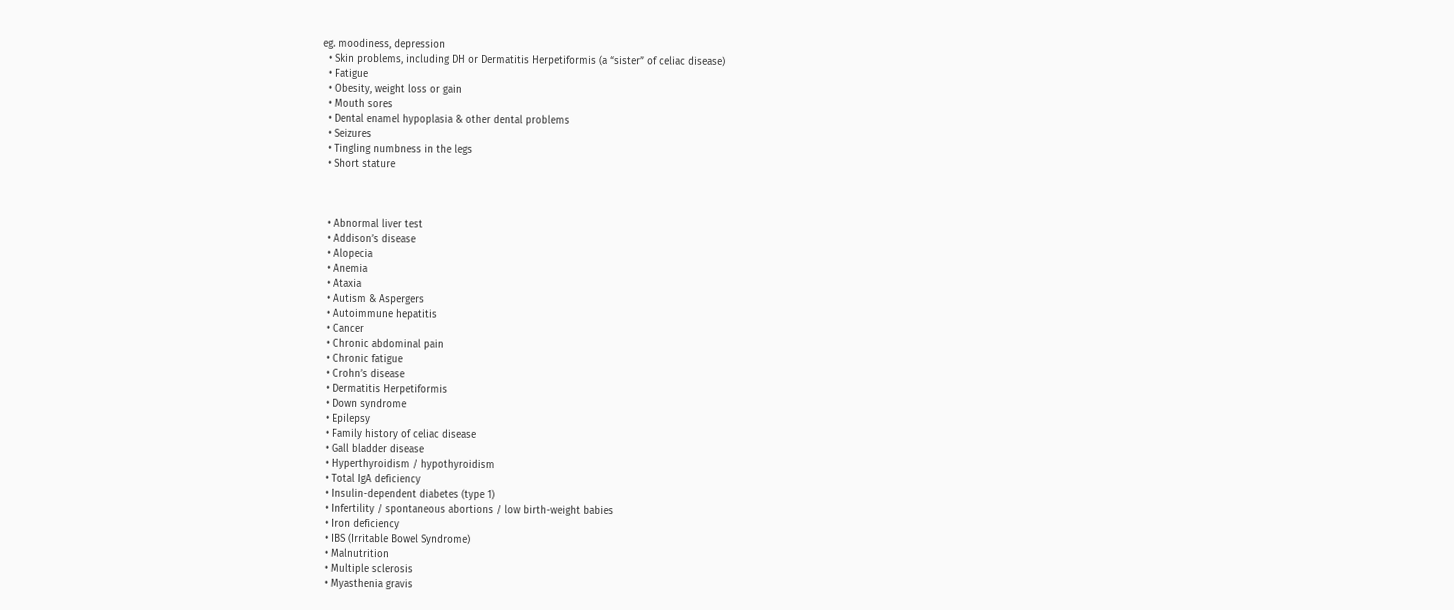eg. moodiness, depression
  • Skin problems, including DH or Dermatitis Herpetiformis (a “sister” of celiac disease)
  • Fatigue
  • Obesity, weight loss or gain
  • Mouth sores
  • Dental enamel hypoplasia & other dental problems
  • Seizures
  • Tingling numbness in the legs
  • Short stature



  • Abnormal liver test
  • Addison’s disease
  • Alopecia
  • Anemia
  • Ataxia
  • Autism & Aspergers
  • Autoimmune hepatitis
  • Cancer
  • Chronic abdominal pain
  • Chronic fatigue
  • Crohn’s disease
  • Dermatitis Herpetiformis
  • Down syndrome
  • Epilepsy
  • Family history of celiac disease
  • Gall bladder disease
  • Hyperthyroidism / hypothyroidism
  • Total IgA deficiency
  • Insulin-dependent diabetes (type 1)
  • Infertility / spontaneous abortions / low birth-weight babies
  • Iron deficiency
  • IBS (Irritable Bowel Syndrome)
  • Malnutrition
  • Multiple sclerosis
  • Myasthenia gravis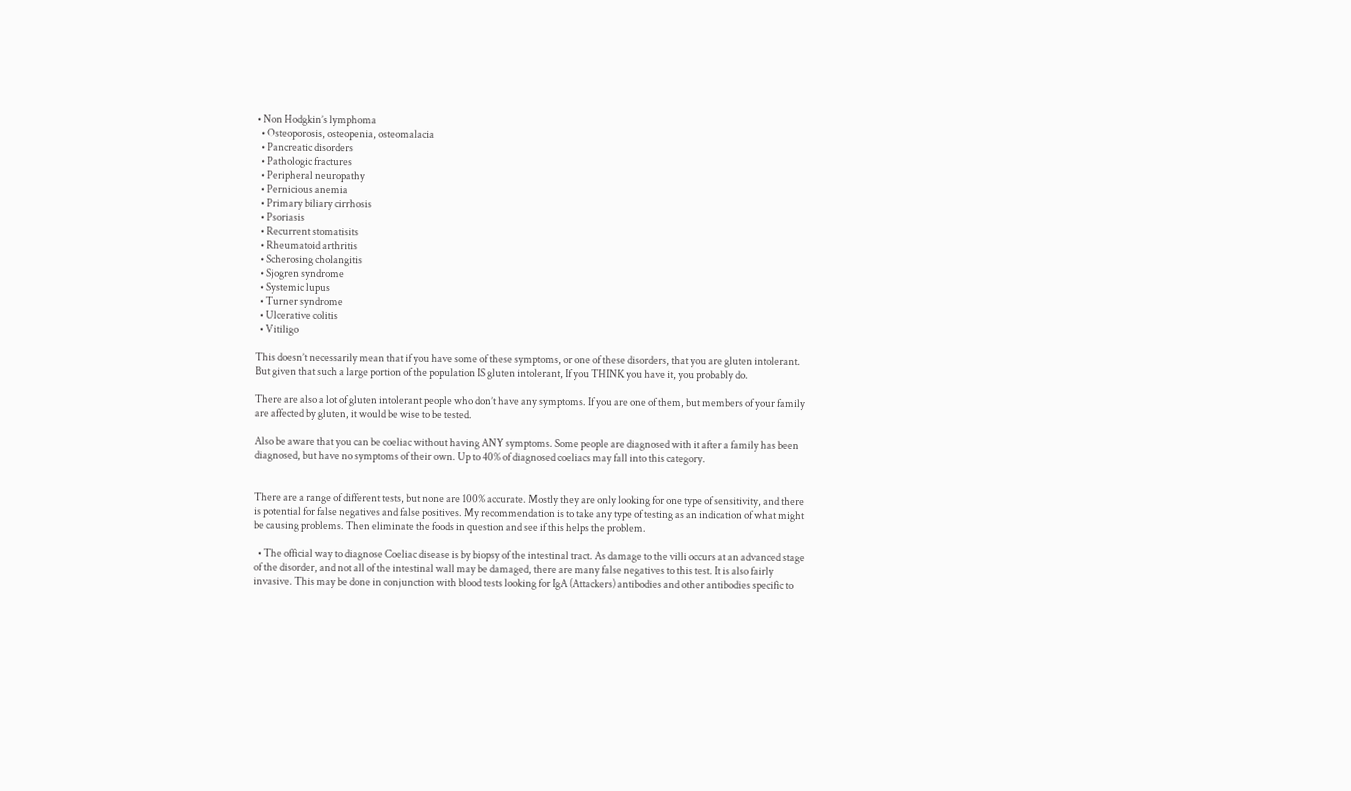• Non Hodgkin’s lymphoma
  • Osteoporosis, osteopenia, osteomalacia
  • Pancreatic disorders
  • Pathologic fractures
  • Peripheral neuropathy
  • Pernicious anemia
  • Primary biliary cirrhosis
  • Psoriasis
  • Recurrent stomatisits
  • Rheumatoid arthritis
  • Scherosing cholangitis
  • Sjogren syndrome
  • Systemic lupus
  • Turner syndrome
  • Ulcerative colitis
  • Vitiligo

This doesn’t necessarily mean that if you have some of these symptoms, or one of these disorders, that you are gluten intolerant. But given that such a large portion of the population IS gluten intolerant, If you THINK you have it, you probably do.

There are also a lot of gluten intolerant people who don’t have any symptoms. If you are one of them, but members of your family are affected by gluten, it would be wise to be tested.

Also be aware that you can be coeliac without having ANY symptoms. Some people are diagnosed with it after a family has been diagnosed, but have no symptoms of their own. Up to 40% of diagnosed coeliacs may fall into this category.


There are a range of different tests, but none are 100% accurate. Mostly they are only looking for one type of sensitivity, and there is potential for false negatives and false positives. My recommendation is to take any type of testing as an indication of what might be causing problems. Then eliminate the foods in question and see if this helps the problem.

  • The official way to diagnose Coeliac disease is by biopsy of the intestinal tract. As damage to the villi occurs at an advanced stage of the disorder, and not all of the intestinal wall may be damaged, there are many false negatives to this test. It is also fairly invasive. This may be done in conjunction with blood tests looking for IgA (Attackers) antibodies and other antibodies specific to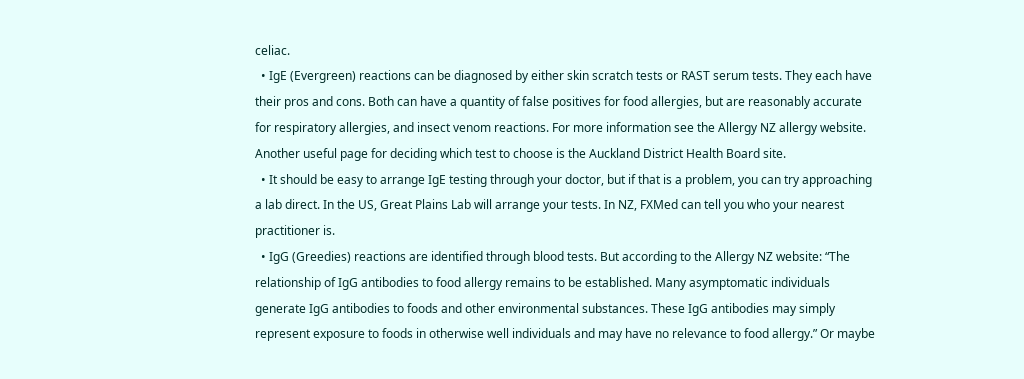celiac.
  • IgE (Evergreen) reactions can be diagnosed by either skin scratch tests or RAST serum tests. They each have their pros and cons. Both can have a quantity of false positives for food allergies, but are reasonably accurate for respiratory allergies, and insect venom reactions. For more information see the Allergy NZ allergy website. Another useful page for deciding which test to choose is the Auckland District Health Board site.
  • It should be easy to arrange IgE testing through your doctor, but if that is a problem, you can try approaching a lab direct. In the US, Great Plains Lab will arrange your tests. In NZ, FXMed can tell you who your nearest practitioner is.
  • IgG (Greedies) reactions are identified through blood tests. But according to the Allergy NZ website: “The relationship of IgG antibodies to food allergy remains to be established. Many asymptomatic individuals generate IgG antibodies to foods and other environmental substances. These IgG antibodies may simply represent exposure to foods in otherwise well individuals and may have no relevance to food allergy.” Or maybe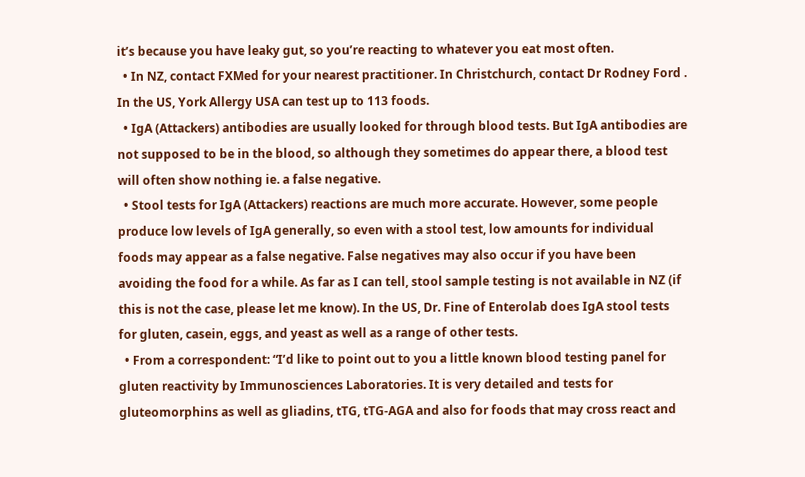it’s because you have leaky gut, so you’re reacting to whatever you eat most often.
  • In NZ, contact FXMed for your nearest practitioner. In Christchurch, contact Dr Rodney Ford . In the US, York Allergy USA can test up to 113 foods.
  • IgA (Attackers) antibodies are usually looked for through blood tests. But IgA antibodies are not supposed to be in the blood, so although they sometimes do appear there, a blood test will often show nothing ie. a false negative.
  • Stool tests for IgA (Attackers) reactions are much more accurate. However, some people produce low levels of IgA generally, so even with a stool test, low amounts for individual foods may appear as a false negative. False negatives may also occur if you have been avoiding the food for a while. As far as I can tell, stool sample testing is not available in NZ (if this is not the case, please let me know). In the US, Dr. Fine of Enterolab does IgA stool tests for gluten, casein, eggs, and yeast as well as a range of other tests.
  • From a correspondent: “I’d like to point out to you a little known blood testing panel for gluten reactivity by Immunosciences Laboratories. It is very detailed and tests for gluteomorphins as well as gliadins, tTG, tTG-AGA and also for foods that may cross react and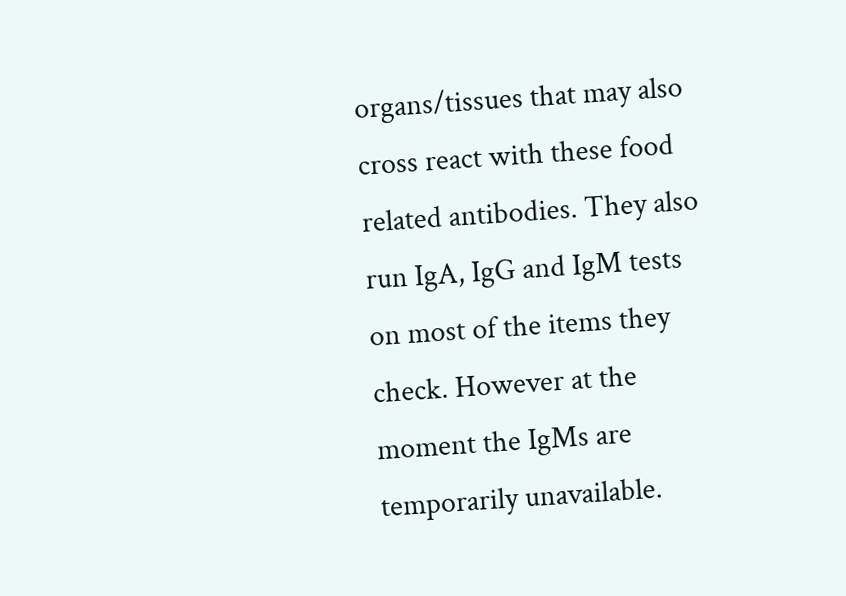organs/tissues that may also cross react with these food related antibodies. They also run IgA, IgG and IgM tests on most of the items they check. However at the moment the IgMs are temporarily unavailable.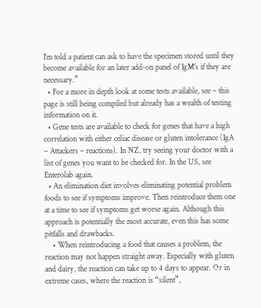I’m told a patient can ask to have the specimen stored until they become available for an later add-on panel of IgM’s if they are necessary.”
  • For a more in depth look at some tests available, see – this page is still being compiled but already has a wealth of testing information on it.
  • Gene tests are available to check for genes that have a high correlation with either celiac disease or gluten intolerance (IgA – Attackers – reactions). In NZ, try seeing your doctor with a list of genes you want to be checked for. In the US, see Enterolab again.
  • An elimination diet involves eliminating potential problem foods to see if symptoms improve. Then reintroduce them one at a time to see if symptoms get worse again. Although this approach is potentially the most accurate, even this has some pitfalls and drawbacks.
    • When reintroducing a food that causes a problem, the reaction may not happen straight away. Especially with gluten and dairy, the reaction can take up to 4 days to appear. Or in extreme cases, where the reaction is “silent”,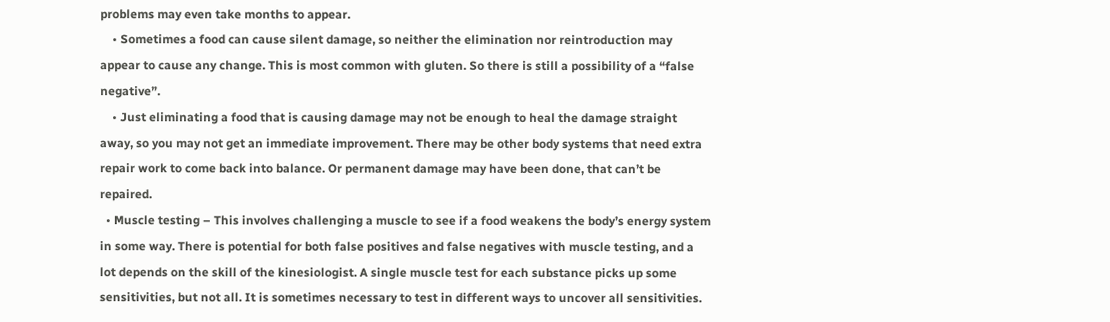problems may even take months to appear.
    • Sometimes a food can cause silent damage, so neither the elimination nor reintroduction may appear to cause any change. This is most common with gluten. So there is still a possibility of a “false negative”.
    • Just eliminating a food that is causing damage may not be enough to heal the damage straight away, so you may not get an immediate improvement. There may be other body systems that need extra repair work to come back into balance. Or permanent damage may have been done, that can’t be repaired.
  • Muscle testing – This involves challenging a muscle to see if a food weakens the body’s energy system in some way. There is potential for both false positives and false negatives with muscle testing, and a lot depends on the skill of the kinesiologist. A single muscle test for each substance picks up some sensitivities, but not all. It is sometimes necessary to test in different ways to uncover all sensitivities.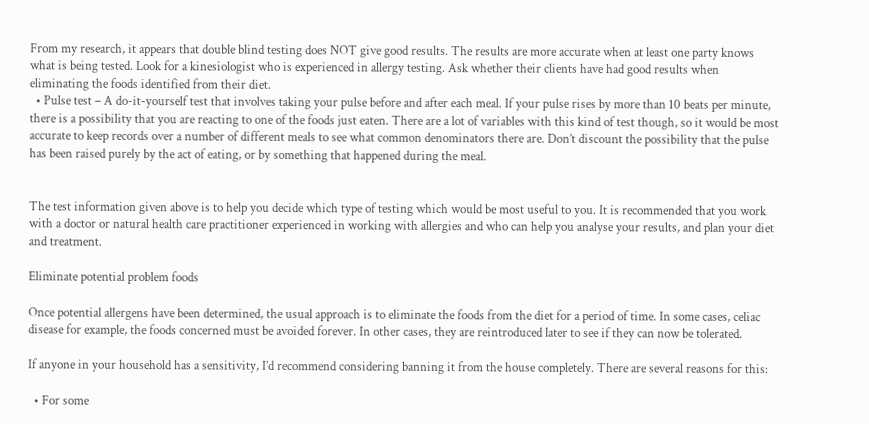From my research, it appears that double blind testing does NOT give good results. The results are more accurate when at least one party knows what is being tested. Look for a kinesiologist who is experienced in allergy testing. Ask whether their clients have had good results when eliminating the foods identified from their diet.
  • Pulse test – A do-it-yourself test that involves taking your pulse before and after each meal. If your pulse rises by more than 10 beats per minute, there is a possibility that you are reacting to one of the foods just eaten. There are a lot of variables with this kind of test though, so it would be most accurate to keep records over a number of different meals to see what common denominators there are. Don’t discount the possibility that the pulse has been raised purely by the act of eating, or by something that happened during the meal.


The test information given above is to help you decide which type of testing which would be most useful to you. It is recommended that you work with a doctor or natural health care practitioner experienced in working with allergies and who can help you analyse your results, and plan your diet and treatment.

Eliminate potential problem foods

Once potential allergens have been determined, the usual approach is to eliminate the foods from the diet for a period of time. In some cases, celiac disease for example, the foods concerned must be avoided forever. In other cases, they are reintroduced later to see if they can now be tolerated.

If anyone in your household has a sensitivity, I’d recommend considering banning it from the house completely. There are several reasons for this:

  • For some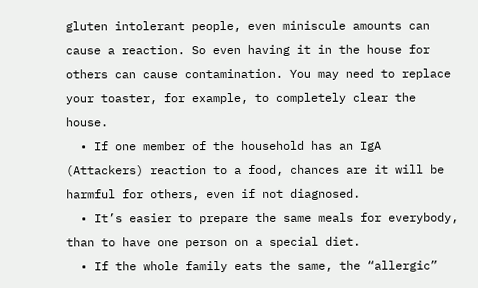gluten intolerant people, even miniscule amounts can cause a reaction. So even having it in the house for others can cause contamination. You may need to replace your toaster, for example, to completely clear the house.
  • If one member of the household has an IgA (Attackers) reaction to a food, chances are it will be harmful for others, even if not diagnosed.
  • It’s easier to prepare the same meals for everybody, than to have one person on a special diet.
  • If the whole family eats the same, the “allergic”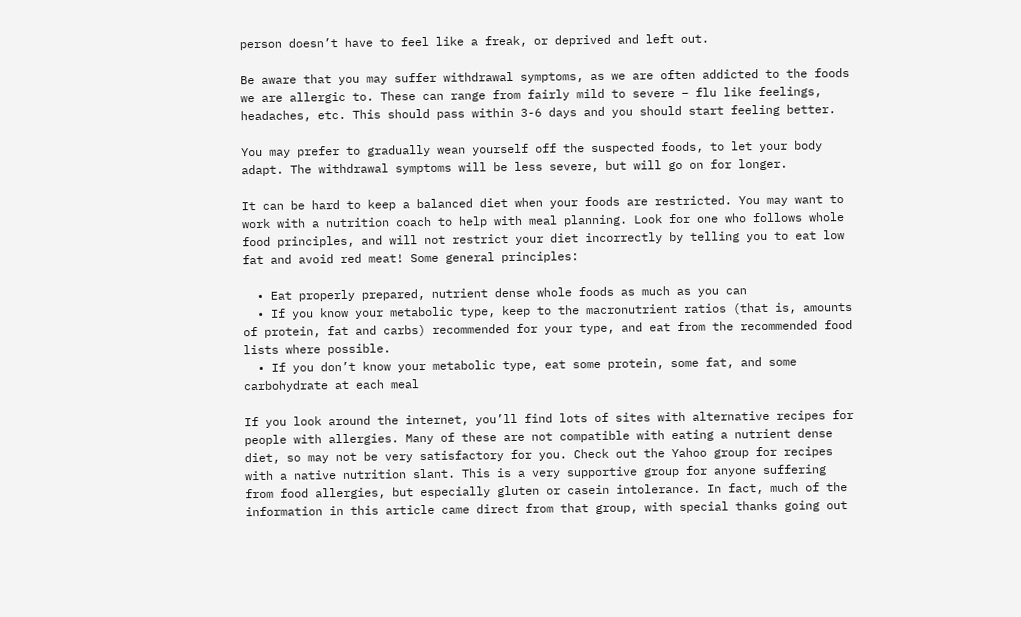person doesn’t have to feel like a freak, or deprived and left out.

Be aware that you may suffer withdrawal symptoms, as we are often addicted to the foods we are allergic to. These can range from fairly mild to severe – flu like feelings, headaches, etc. This should pass within 3-6 days and you should start feeling better.

You may prefer to gradually wean yourself off the suspected foods, to let your body adapt. The withdrawal symptoms will be less severe, but will go on for longer.

It can be hard to keep a balanced diet when your foods are restricted. You may want to work with a nutrition coach to help with meal planning. Look for one who follows whole food principles, and will not restrict your diet incorrectly by telling you to eat low fat and avoid red meat! Some general principles:

  • Eat properly prepared, nutrient dense whole foods as much as you can
  • If you know your metabolic type, keep to the macronutrient ratios (that is, amounts of protein, fat and carbs) recommended for your type, and eat from the recommended food lists where possible.
  • If you don’t know your metabolic type, eat some protein, some fat, and some carbohydrate at each meal

If you look around the internet, you’ll find lots of sites with alternative recipes for people with allergies. Many of these are not compatible with eating a nutrient dense diet, so may not be very satisfactory for you. Check out the Yahoo group for recipes with a native nutrition slant. This is a very supportive group for anyone suffering from food allergies, but especially gluten or casein intolerance. In fact, much of the information in this article came direct from that group, with special thanks going out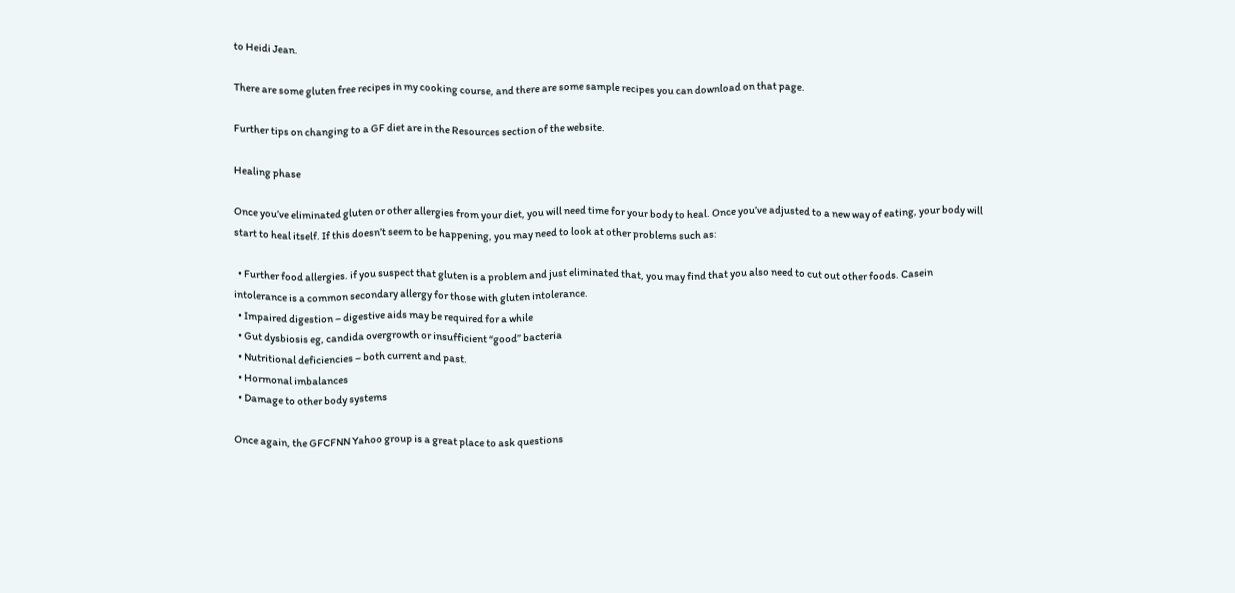to Heidi Jean.

There are some gluten free recipes in my cooking course, and there are some sample recipes you can download on that page.

Further tips on changing to a GF diet are in the Resources section of the website.

Healing phase

Once you’ve eliminated gluten or other allergies from your diet, you will need time for your body to heal. Once you’ve adjusted to a new way of eating, your body will start to heal itself. If this doesn’t seem to be happening, you may need to look at other problems such as:

  • Further food allergies. if you suspect that gluten is a problem and just eliminated that, you may find that you also need to cut out other foods. Casein intolerance is a common secondary allergy for those with gluten intolerance.
  • Impaired digestion – digestive aids may be required for a while
  • Gut dysbiosis eg, candida overgrowth or insufficient “good” bacteria
  • Nutritional deficiencies – both current and past.
  • Hormonal imbalances
  • Damage to other body systems

Once again, the GFCFNN Yahoo group is a great place to ask questions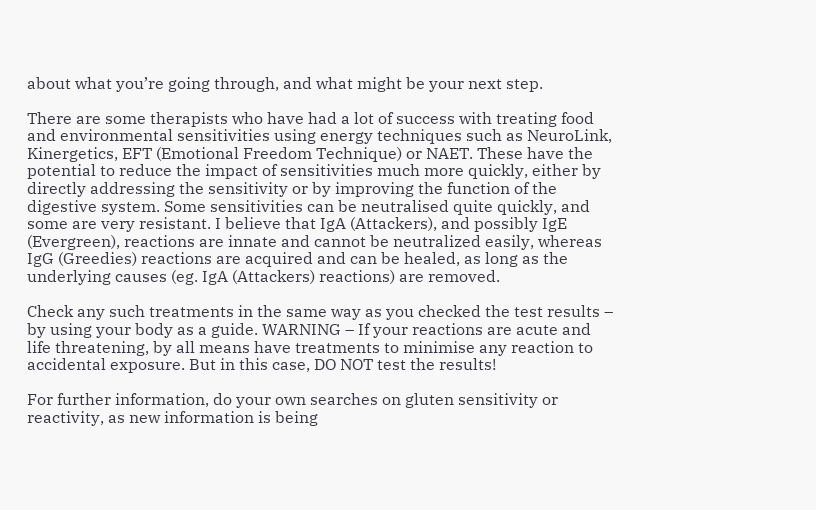about what you’re going through, and what might be your next step.

There are some therapists who have had a lot of success with treating food and environmental sensitivities using energy techniques such as NeuroLink, Kinergetics, EFT (Emotional Freedom Technique) or NAET. These have the potential to reduce the impact of sensitivities much more quickly, either by directly addressing the sensitivity or by improving the function of the digestive system. Some sensitivities can be neutralised quite quickly, and some are very resistant. I believe that IgA (Attackers), and possibly IgE (Evergreen), reactions are innate and cannot be neutralized easily, whereas IgG (Greedies) reactions are acquired and can be healed, as long as the underlying causes (eg. IgA (Attackers) reactions) are removed.

Check any such treatments in the same way as you checked the test results – by using your body as a guide. WARNING – If your reactions are acute and life threatening, by all means have treatments to minimise any reaction to accidental exposure. But in this case, DO NOT test the results!

For further information, do your own searches on gluten sensitivity or reactivity, as new information is being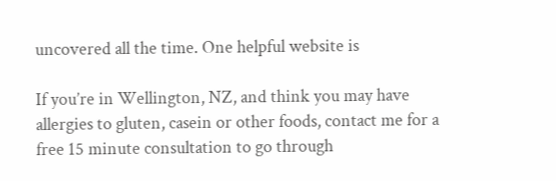uncovered all the time. One helpful website is

If you’re in Wellington, NZ, and think you may have allergies to gluten, casein or other foods, contact me for a free 15 minute consultation to go through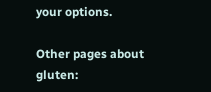your options.

Other pages about gluten: